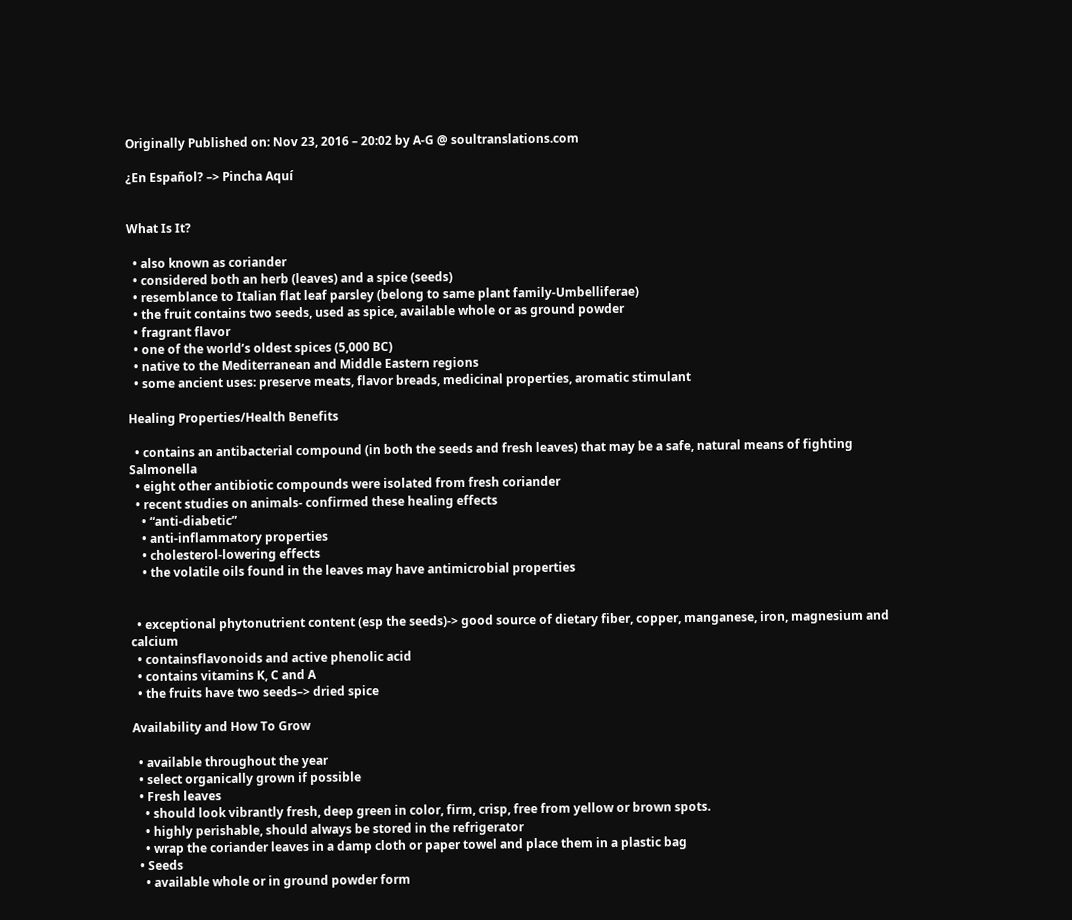Originally Published on: Nov 23, 2016 – 20:02 by A-G @ soultranslations.com

¿En Español? –> Pincha Aquí


What Is It?

  • also known as coriander
  • considered both an herb (leaves) and a spice (seeds)
  • resemblance to Italian flat leaf parsley (belong to same plant family-Umbelliferae)
  • the fruit contains two seeds, used as spice, available whole or as ground powder
  • fragrant flavor
  • one of the world’s oldest spices (5,000 BC)
  • native to the Mediterranean and Middle Eastern regions
  • some ancient uses: preserve meats, flavor breads, medicinal properties, aromatic stimulant

Healing Properties/Health Benefits

  • contains an antibacterial compound (in both the seeds and fresh leaves) that may be a safe, natural means of fighting Salmonella
  • eight other antibiotic compounds were isolated from fresh coriander
  • recent studies on animals- confirmed these healing effects
    • “anti-diabetic”
    • anti-inflammatory properties
    • cholesterol-lowering effects
    • the volatile oils found in the leaves may have antimicrobial properties


  • exceptional phytonutrient content (esp the seeds)-> good source of dietary fiber, copper, manganese, iron, magnesium and calcium
  • containsflavonoids and active phenolic acid
  • contains vitamins K, C and A
  • the fruits have two seeds–> dried spice

Availability and How To Grow

  • available throughout the year
  • select organically grown if possible
  • Fresh leaves
    • should look vibrantly fresh, deep green in color, firm, crisp, free from yellow or brown spots.
    • highly perishable, should always be stored in the refrigerator
    • wrap the coriander leaves in a damp cloth or paper towel and place them in a plastic bag
  • Seeds
    • available whole or in ground powder form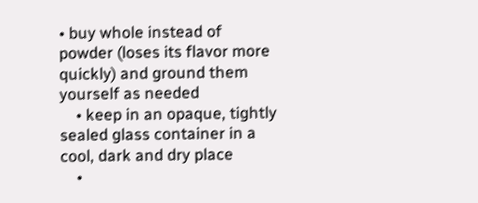• buy whole instead of powder (loses its flavor more quickly) and ground them yourself as needed
    • keep in an opaque, tightly sealed glass container in a cool, dark and dry place
    •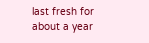last fresh for about a year